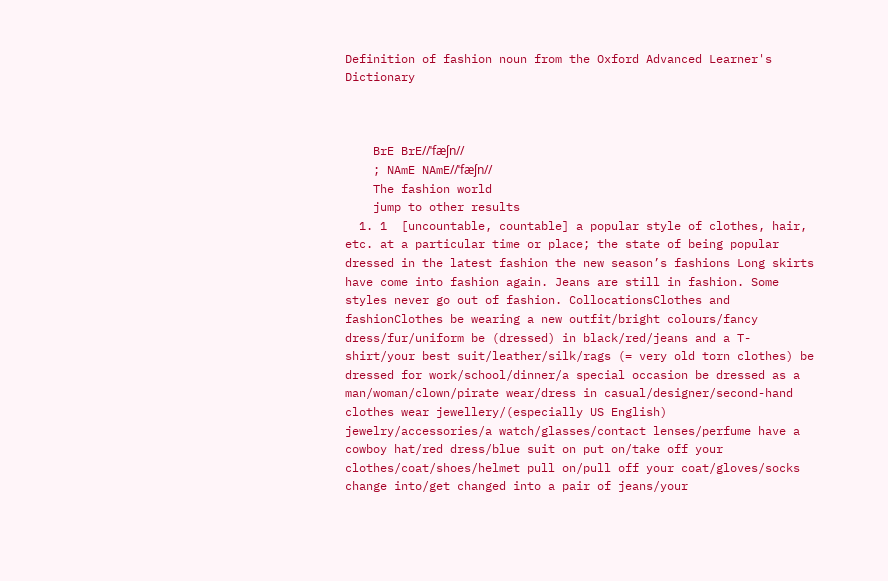Definition of fashion noun from the Oxford Advanced Learner's Dictionary



    BrE BrE//ˈfæʃn//
    ; NAmE NAmE//ˈfæʃn//
    The fashion world
    jump to other results
  1. 1  [uncountable, countable] a popular style of clothes, hair, etc. at a particular time or place; the state of being popular dressed in the latest fashion the new season’s fashions Long skirts have come into fashion again. Jeans are still in fashion. Some styles never go out of fashion. CollocationsClothes and fashionClothes be wearing a new outfit/bright colours/fancy dress/fur/uniform be (dressed) in black/red/jeans and a T-shirt/your best suit/leather/silk/rags (= very old torn clothes) be dressed for work/school/dinner/a special occasion be dressed as a man/woman/clown/pirate wear/dress in casual/designer/second-hand clothes wear jewellery/(especially US English) jewelry/accessories/a watch/glasses/contact lenses/perfume have a cowboy hat/red dress/blue suit on put on/take off your clothes/coat/shoes/helmet pull on/pull off your coat/gloves/socks change into/get changed into a pair of jeans/your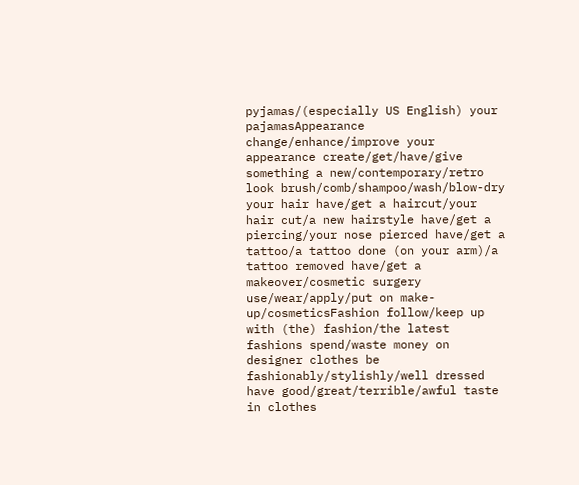pyjamas/(especially US English) your pajamasAppearance change/enhance/improve your appearance create/get/have/give something a new/contemporary/retro look brush/comb/shampoo/wash/blow-dry your hair have/get a haircut/your hair cut/a new hairstyle have/get a piercing/your nose pierced have/get a tattoo/a tattoo done (on your arm)/a tattoo removed have/get a makeover/cosmetic surgery use/wear/apply/put on make-up/cosmeticsFashion follow/keep up with (the) fashion/the latest fashions spend/waste money on designer clothes be fashionably/stylishly/well dressed have good/great/terrible/awful taste in clothes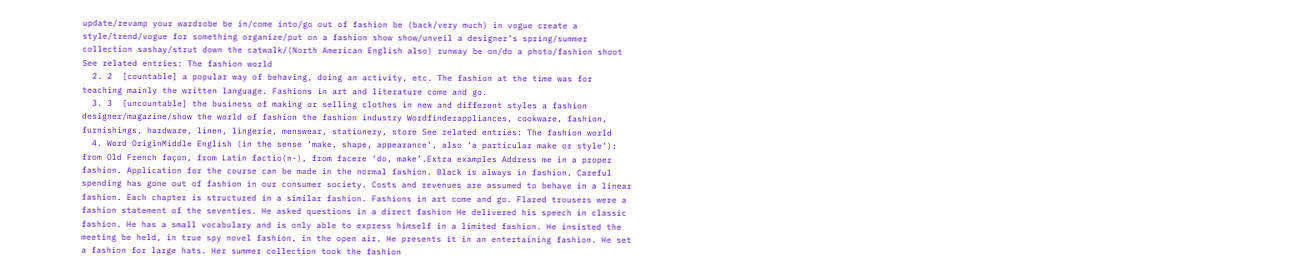update/revamp your wardrobe be in/come into/go out of fashion be (back/very much) in vogue create a style/trend/vogue for something organize/put on a fashion show show/unveil a designer’s spring/summer collection sashay/strut down the catwalk/(North American English also) runway be on/do a photo/fashion shoot See related entries: The fashion world
  2. 2  [countable] a popular way of behaving, doing an activity, etc. The fashion at the time was for teaching mainly the written language. Fashions in art and literature come and go.
  3. 3  [uncountable] the business of making or selling clothes in new and different styles a fashion designer/magazine/show the world of fashion the fashion industry Wordfinderappliances, cookware, fashion, furnishings, hardware, linen, lingerie, menswear, stationery, store See related entries: The fashion world
  4. Word OriginMiddle English (in the sense ‘make, shape, appearance’, also ‘a particular make or style’): from Old French façon, from Latin factio(n-), from facere ‘do, make’.Extra examples Address me in a proper fashion. Application for the course can be made in the normal fashion. Black is always in fashion. Careful spending has gone out of fashion in our consumer society. Costs and revenues are assumed to behave in a linear fashion. Each chapter is structured in a similar fashion. Fashions in art come and go. Flared trousers were a fashion statement of the seventies. He asked questions in a direct fashion He delivered his speech in classic fashion. He has a small vocabulary and is only able to express himself in a limited fashion. He insisted the meeting be held, in true spy novel fashion, in the open air. He presents it in an entertaining fashion. He set a fashion for large hats. Her summer collection took the fashion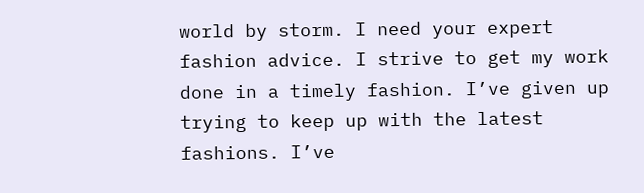world by storm. I need your expert fashion advice. I strive to get my work done in a timely fashion. I’ve given up trying to keep up with the latest fashions. I’ve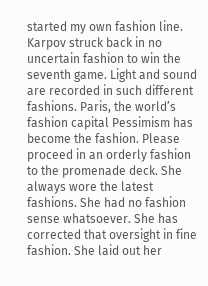started my own fashion line. Karpov struck back in no uncertain fashion to win the seventh game. Light and sound are recorded in such different fashions. Paris, the world’s fashion capital Pessimism has become the fashion. Please proceed in an orderly fashion to the promenade deck. She always wore the latest fashions. She had no fashion sense whatsoever. She has corrected that oversight in fine fashion. She laid out her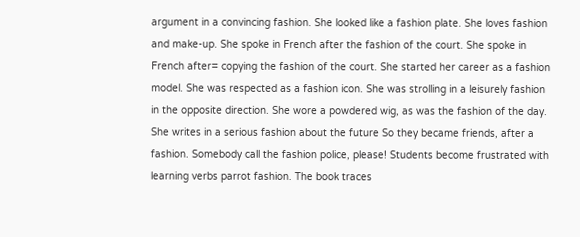argument in a convincing fashion. She looked like a fashion plate. She loves fashion and make-up. She spoke in French after the fashion of the court. She spoke in French after= copying the fashion of the court. She started her career as a fashion model. She was respected as a fashion icon. She was strolling in a leisurely fashion in the opposite direction. She wore a powdered wig, as was the fashion of the day. She writes in a serious fashion about the future So they became friends, after a fashion. Somebody call the fashion police, please! Students become frustrated with learning verbs parrot fashion. The book traces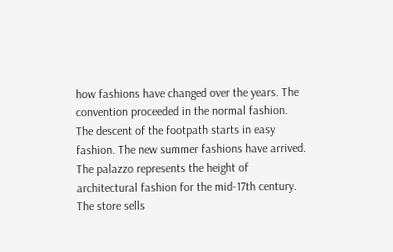how fashions have changed over the years. The convention proceeded in the normal fashion. The descent of the footpath starts in easy fashion. The new summer fashions have arrived. The palazzo represents the height of architectural fashion for the mid-17th century. The store sells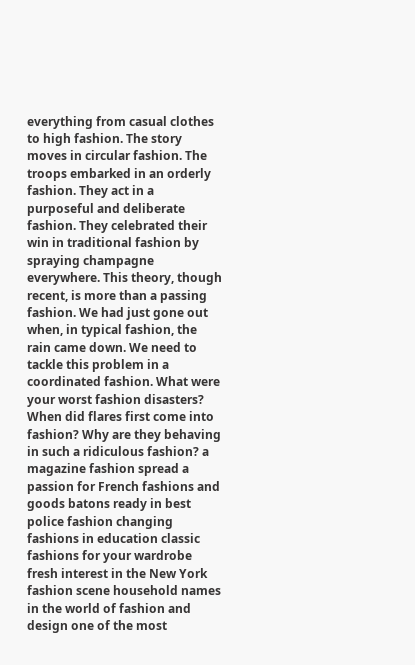everything from casual clothes to high fashion. The story moves in circular fashion. The troops embarked in an orderly fashion. They act in a purposeful and deliberate fashion. They celebrated their win in traditional fashion by spraying champagne everywhere. This theory, though recent, is more than a passing fashion. We had just gone out when, in typical fashion, the rain came down. We need to tackle this problem in a coordinated fashion. What were your worst fashion disasters? When did flares first come into fashion? Why are they behaving in such a ridiculous fashion? a magazine fashion spread a passion for French fashions and goods batons ready in best police fashion changing fashions in education classic fashions for your wardrobe fresh interest in the New York fashion scene household names in the world of fashion and design one of the most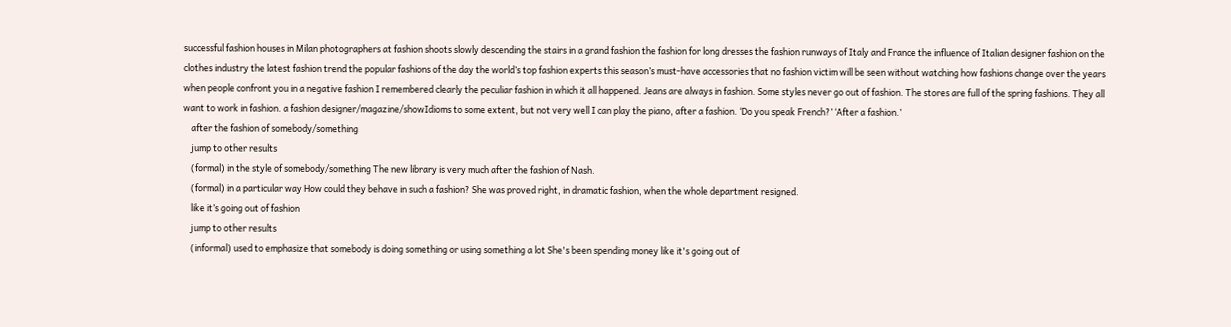successful fashion houses in Milan photographers at fashion shoots slowly descending the stairs in a grand fashion the fashion for long dresses the fashion runways of Italy and France the influence of Italian designer fashion on the clothes industry the latest fashion trend the popular fashions of the day the world’s top fashion experts this season’s must-have accessories that no fashion victim will be seen without watching how fashions change over the years when people confront you in a negative fashion I remembered clearly the peculiar fashion in which it all happened. Jeans are always in fashion. Some styles never go out of fashion. The stores are full of the spring fashions. They all want to work in fashion. a fashion designer/magazine/showIdioms to some extent, but not very well I can play the piano, after a fashion. ‘Do you speak French?’ ‘After a fashion.’
    after the fashion of somebody/something
    jump to other results
    (formal) in the style of somebody/something The new library is very much after the fashion of Nash.
    (formal) in a particular way How could they behave in such a fashion? She was proved right, in dramatic fashion, when the whole department resigned.
    like it’s going out of fashion
    jump to other results
    (informal) used to emphasize that somebody is doing something or using something a lot She's been spending money like it's going out of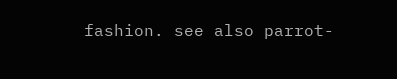fashion. see also parrot-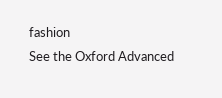fashion
See the Oxford Advanced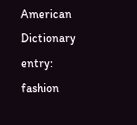American Dictionary entry: fashion